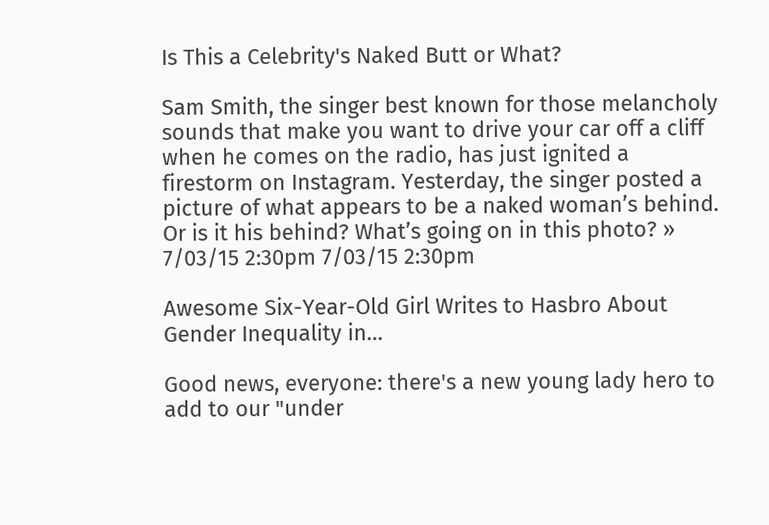Is This a Celebrity's Naked Butt or What?

Sam Smith, the singer best known for those melancholy sounds that make you want to drive your car off a cliff when he comes on the radio, has just ignited a firestorm on Instagram. Yesterday, the singer posted a picture of what appears to be a naked woman’s behind. Or is it his behind? What’s going on in this photo? » 7/03/15 2:30pm 7/03/15 2:30pm

Awesome Six-Year-Old Girl Writes to Hasbro About Gender Inequality in…

Good news, everyone: there's a new young lady hero to add to our "under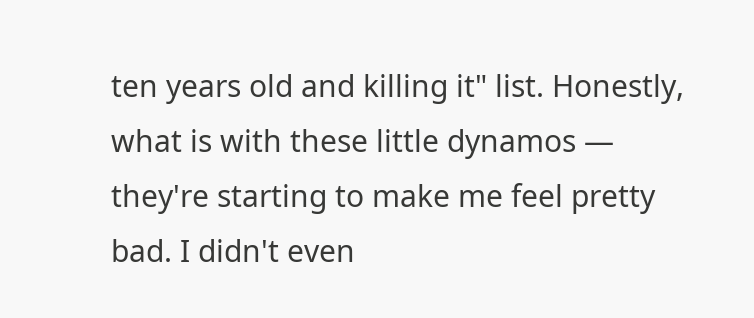ten years old and killing it" list. Honestly, what is with these little dynamos — they're starting to make me feel pretty bad. I didn't even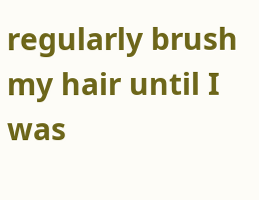regularly brush my hair until I was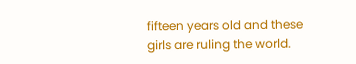fifteen years old and these girls are ruling the world.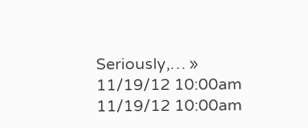Seriously,… » 11/19/12 10:00am 11/19/12 10:00am